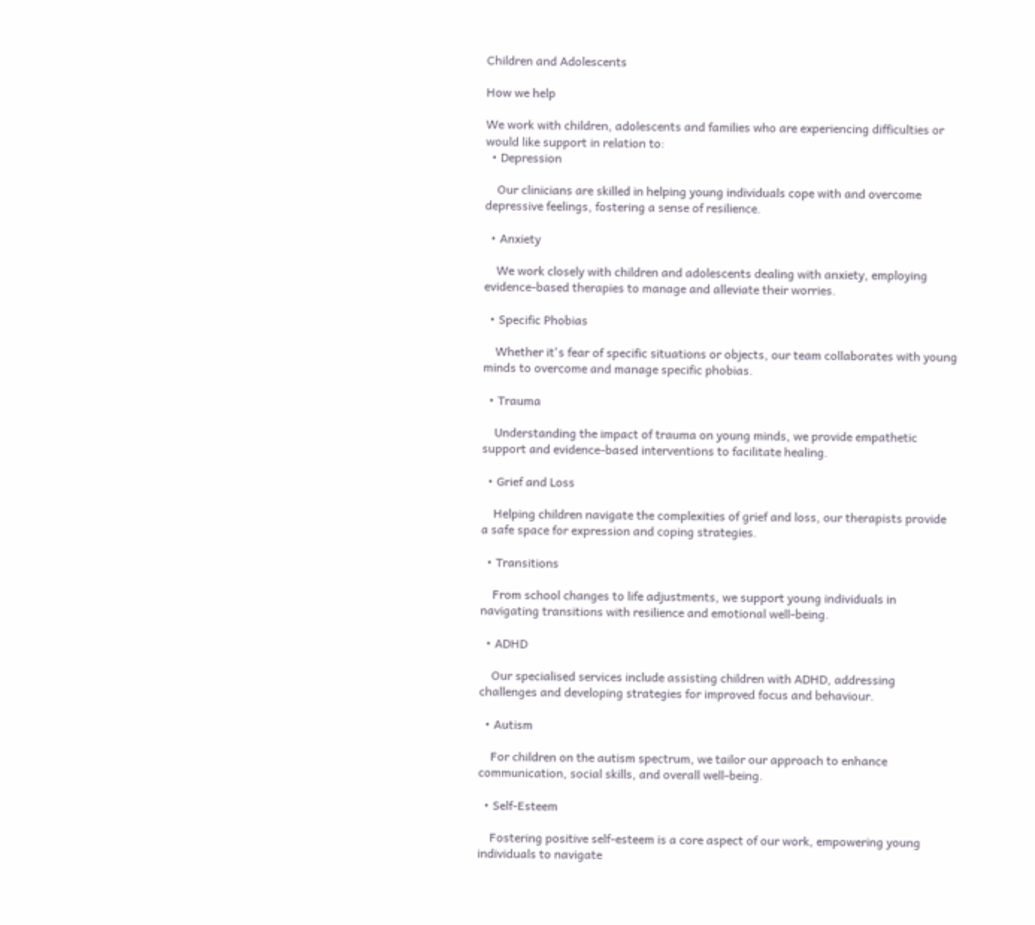Children and Adolescents

How we help

We work with children, adolescents and families who are experiencing difficulties or would like support in relation to:
  • Depression

    Our clinicians are skilled in helping young individuals cope with and overcome depressive feelings, fostering a sense of resilience.

  • Anxiety

    We work closely with children and adolescents dealing with anxiety, employing evidence-based therapies to manage and alleviate their worries.

  • Specific Phobias

    Whether it's fear of specific situations or objects, our team collaborates with young minds to overcome and manage specific phobias.

  • Trauma

    Understanding the impact of trauma on young minds, we provide empathetic support and evidence-based interventions to facilitate healing.

  • Grief and Loss

    Helping children navigate the complexities of grief and loss, our therapists provide a safe space for expression and coping strategies.

  • Transitions

    From school changes to life adjustments, we support young individuals in navigating transitions with resilience and emotional well-being.

  • ADHD

    Our specialised services include assisting children with ADHD, addressing challenges and developing strategies for improved focus and behaviour.

  • Autism

    For children on the autism spectrum, we tailor our approach to enhance communication, social skills, and overall well-being.

  • Self-Esteem

    Fostering positive self-esteem is a core aspect of our work, empowering young individuals to navigate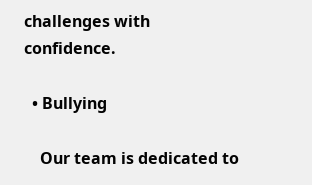challenges with confidence.

  • Bullying

    Our team is dedicated to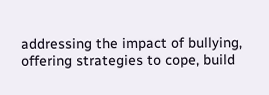addressing the impact of bullying, offering strategies to cope, build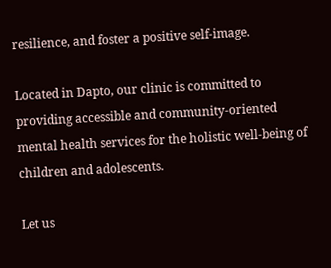resilience, and foster a positive self-image.

Located in Dapto, our clinic is committed to providing accessible and community-oriented mental health services for the holistic well-being of children and adolescents.

Let us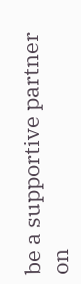be a supportive partner on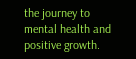the journey to mental health and positive growth.